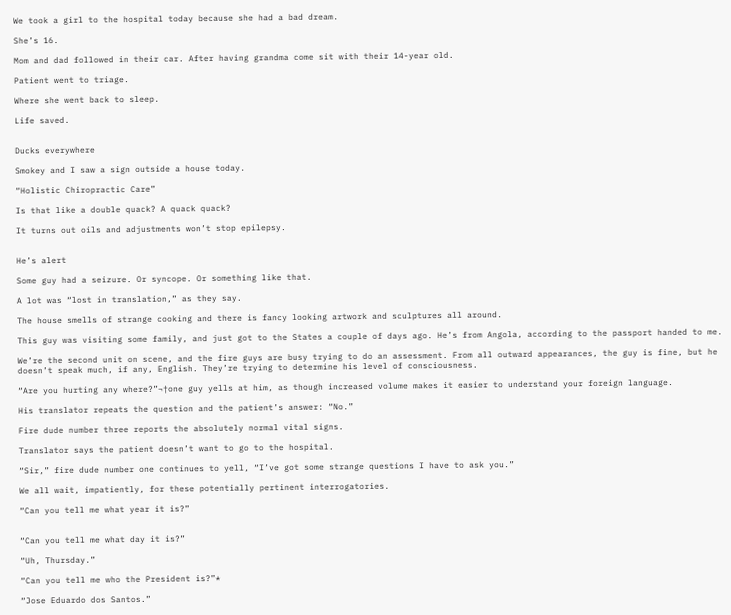We took a girl to the hospital today because she had a bad dream.

She’s 16.

Mom and dad followed in their car. After having grandma come sit with their 14-year old.

Patient went to triage.

Where she went back to sleep.

Life saved.


Ducks everywhere

Smokey and I saw a sign outside a house today.

“Holistic Chiropractic Care”

Is that like a double quack? A quack quack?

It turns out oils and adjustments won’t stop epilepsy.


He’s alert

Some guy had a seizure. Or syncope. Or something like that.

A lot was “lost in translation,” as they say.

The house smells of strange cooking and there is fancy looking artwork and sculptures all around.

This guy was visiting some family, and just got to the States a couple of days ago. He’s from Angola, according to the passport handed to me.

We’re the second unit on scene, and the fire guys are busy trying to do an assessment. From all outward appearances, the guy is fine, but he doesn’t speak much, if any, English. They’re trying to determine his level of consciousness.

“Are you hurting any where?”¬†one guy yells at him, as though increased volume makes it easier to understand your foreign language.

His translator repeats the question and the patient’s answer: “No.”

Fire dude number three reports the absolutely normal vital signs.

Translator says the patient doesn’t want to go to the hospital.

“Sir,” fire dude number one continues to yell, “I’ve got some strange questions I have to ask you.”

We all wait, impatiently, for these potentially pertinent interrogatories.

“Can you tell me what year it is?”


“Can you tell me what day it is?”

“Uh, Thursday.”

“Can you tell me who the President is?”*

“Jose Eduardo dos Santos.”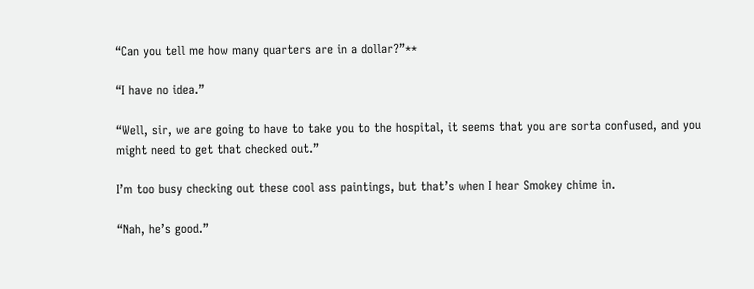“Can you tell me how many quarters are in a dollar?”**

“I have no idea.”

“Well, sir, we are going to have to take you to the hospital, it seems that you are sorta confused, and you might need to get that checked out.”

I’m too busy checking out these cool ass paintings, but that’s when I hear Smokey chime in.

“Nah, he’s good.”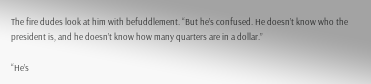The fire dudes look at him with befuddlement. “But he’s confused. He doesn’t know who the president is, and he doesn’t know how many quarters are in a dollar.”

“He’s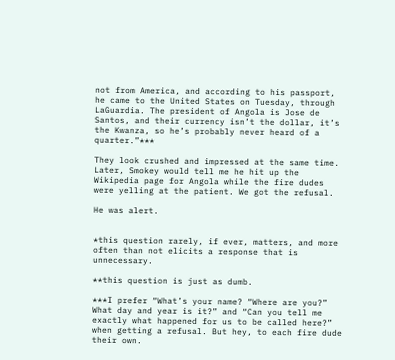not from America, and according to his passport, he came to the United States on Tuesday, through LaGuardia. The president of Angola is Jose de Santos, and their currency isn’t the dollar, it’s the Kwanza, so he’s probably never heard of a quarter.”***

They look crushed and impressed at the same time. Later, Smokey would tell me he hit up the Wikipedia page for Angola while the fire dudes were yelling at the patient. We got the refusal.

He was alert.


*this question rarely, if ever, matters, and more often than not elicits a response that is unnecessary.

**this question is just as dumb.

***I prefer “What’s your name? “Where are you?” What day and year is it?” and “Can you tell me exactly what happened for us to be called here?” when getting a refusal. But hey, to each fire dude their own.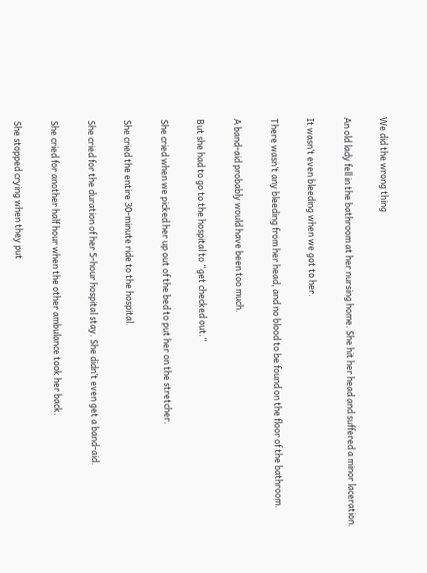We did the wrong thing

An old lady fell in the bathroom at her nursing home. She hit her head and suffered a minor laceration.

It wasn’t even bleeding when we got to her.

There wasn’t any bleeding from her head, and no blood to be found on the floor of the bathroom.

A band-aid probably would have been too much.

But she had to go to the hospital to “get checked out.”

She cried when we picked her up out of the bed to put her on the stretcher.

She cried the entire 30-minute ride to the hospital.

She cried for the duration of her 5-hour hospital stay. She didn’t even get a band-aid.

She cried for another half hour when the other ambulance took her back.

She stopped crying when they put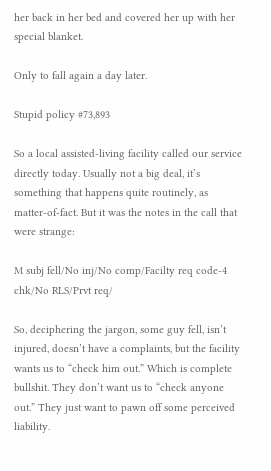her back in her bed and covered her up with her special blanket.

Only to fall again a day later.

Stupid policy #73,893

So a local assisted-living facility called our service directly today. Usually not a big deal, it’s something that happens quite routinely, as matter-of-fact. But it was the notes in the call that were strange:

M subj fell/No inj/No comp/Facilty req code-4 chk/No RLS/Prvt req/

So, deciphering the jargon, some guy fell, isn’t injured, doesn’t have a complaints, but the facility wants us to “check him out.” Which is complete bullshit. They don’t want us to “check anyone out.” They just want to pawn off some perceived liability.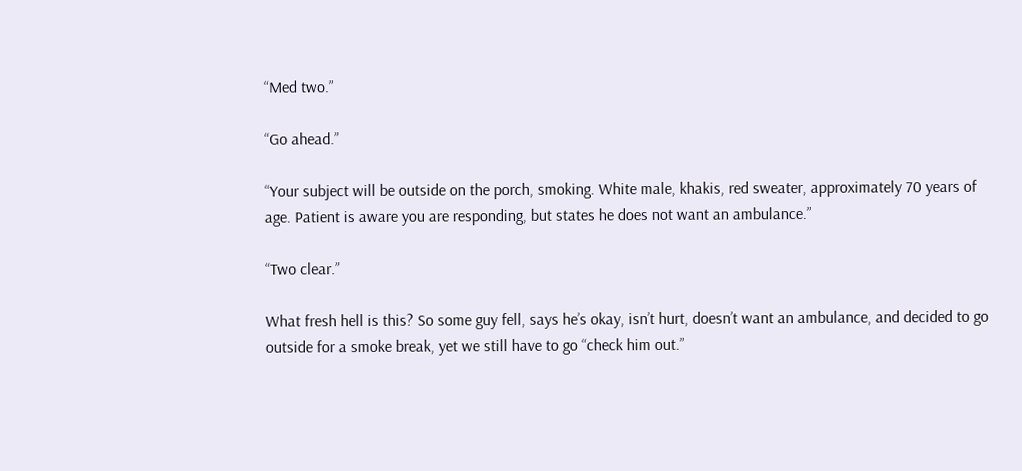“Med two.”

“Go ahead.”

“Your subject will be outside on the porch, smoking. White male, khakis, red sweater, approximately 70 years of age. Patient is aware you are responding, but states he does not want an ambulance.”

“Two clear.”

What fresh hell is this? So some guy fell, says he’s okay, isn’t hurt, doesn’t want an ambulance, and decided to go outside for a smoke break, yet we still have to go “check him out.”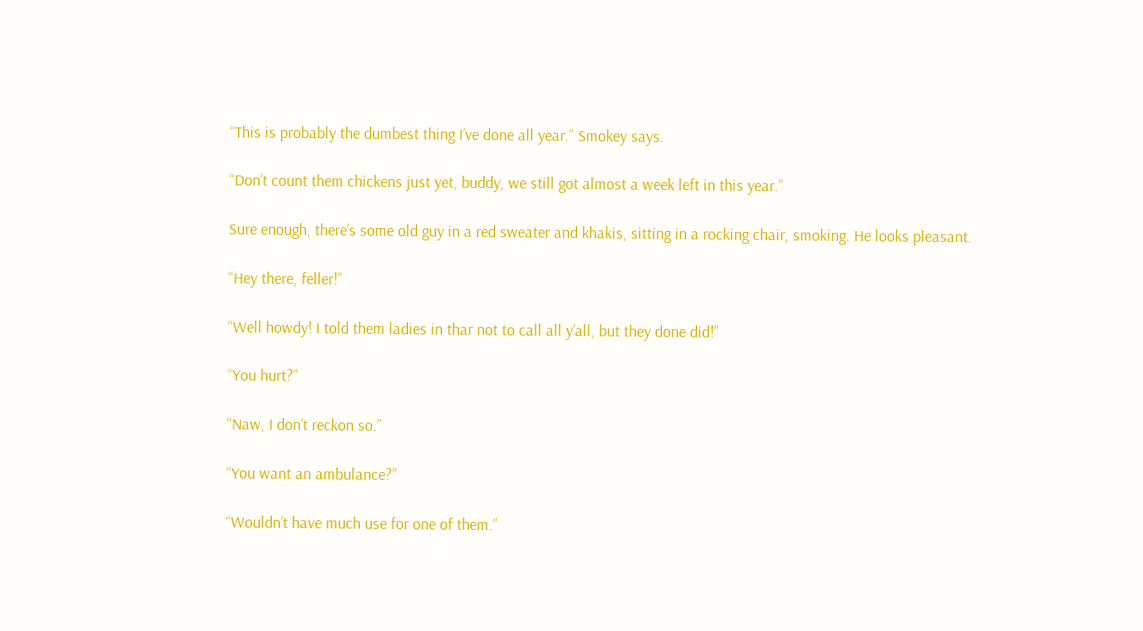“This is probably the dumbest thing I’ve done all year.” Smokey says.

“Don’t count them chickens just yet, buddy, we still got almost a week left in this year.”

Sure enough, there’s some old guy in a red sweater and khakis, sitting in a rocking chair, smoking. He looks pleasant.

“Hey there, feller!”

“Well howdy! I told them ladies in thar not to call all y’all, but they done did!”

“You hurt?”

“Naw, I don’t reckon so.”

“You want an ambulance?”

“Wouldn’t have much use for one of them.”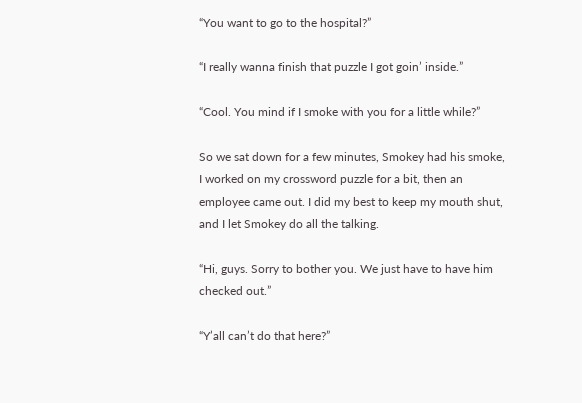“You want to go to the hospital?”

“I really wanna finish that puzzle I got goin’ inside.”

“Cool. You mind if I smoke with you for a little while?”

So we sat down for a few minutes, Smokey had his smoke, I worked on my crossword puzzle for a bit, then an employee came out. I did my best to keep my mouth shut, and I let Smokey do all the talking.

“Hi, guys. Sorry to bother you. We just have to have him checked out.”

“Y’all can’t do that here?”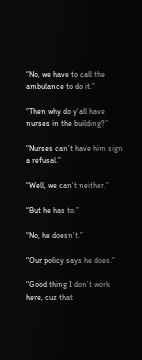“No, we have to call the ambulance to do it.”

“Then why do y’all have nurses in the building?”

“Nurses can’t have him sign a refusal.”

“Well, we can’t neither.”

“But he has to.”

“No, he doesn’t.”

“Our policy says he does.”

“Good thing I don’t work here, cuz that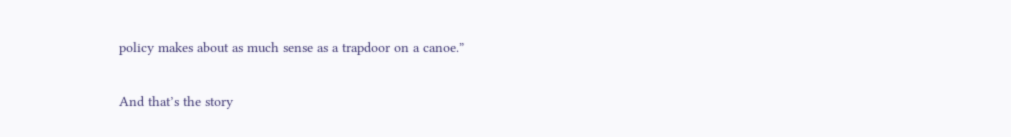policy makes about as much sense as a trapdoor on a canoe.”


And that’s the story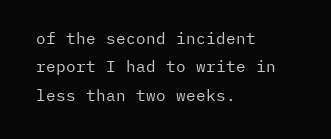of the second incident report I had to write in less than two weeks.